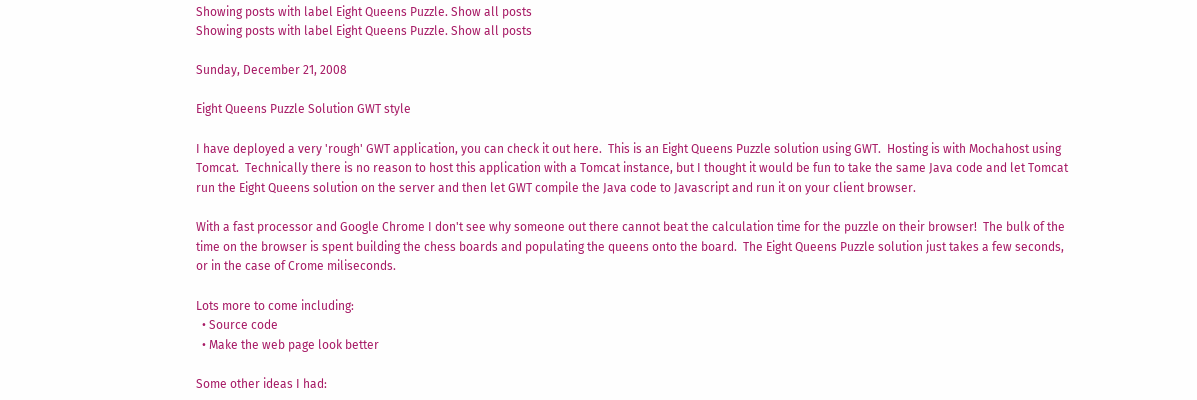Showing posts with label Eight Queens Puzzle. Show all posts
Showing posts with label Eight Queens Puzzle. Show all posts

Sunday, December 21, 2008

Eight Queens Puzzle Solution GWT style

I have deployed a very 'rough' GWT application, you can check it out here.  This is an Eight Queens Puzzle solution using GWT.  Hosting is with Mochahost using Tomcat.  Technically there is no reason to host this application with a Tomcat instance, but I thought it would be fun to take the same Java code and let Tomcat run the Eight Queens solution on the server and then let GWT compile the Java code to Javascript and run it on your client browser.

With a fast processor and Google Chrome I don't see why someone out there cannot beat the calculation time for the puzzle on their browser!  The bulk of the time on the browser is spent building the chess boards and populating the queens onto the board.  The Eight Queens Puzzle solution just takes a few seconds, or in the case of Crome miliseconds.

Lots more to come including:
  • Source code
  • Make the web page look better

Some other ideas I had: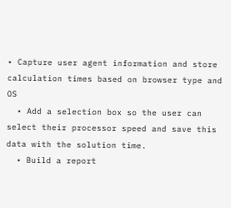• Capture user agent information and store calculation times based on browser type and OS
  • Add a selection box so the user can select their processor speed and save this data with the solution time.
  • Build a report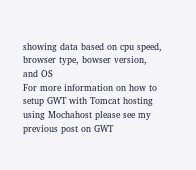showing data based on cpu speed, browser type, bowser version, and OS
For more information on how to setup GWT with Tomcat hosting using Mochahost please see my previous post on GWT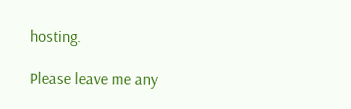hosting.

Please leave me any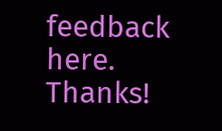feedback here.  Thanks!